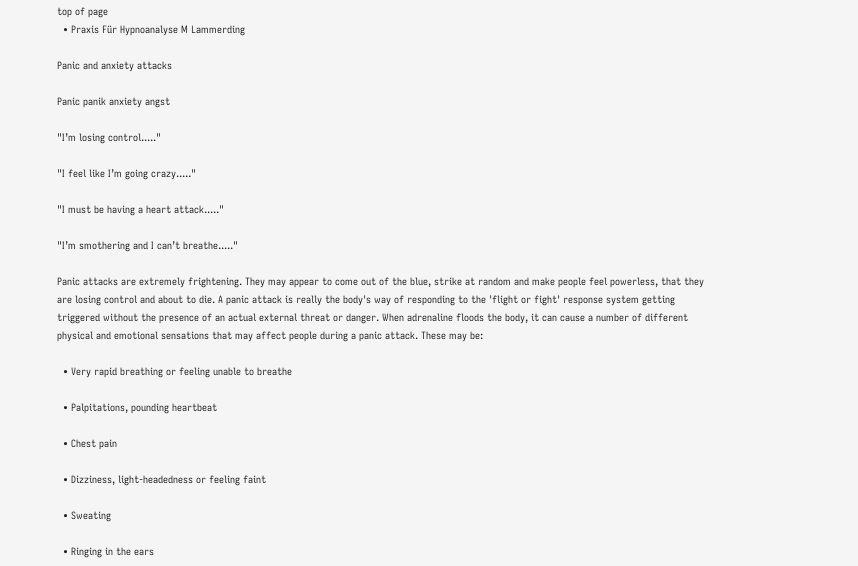top of page
  • Praxis Für Hypnoanalyse M Lammerding

Panic and anxiety attacks

Panic panik anxiety angst

"I’m losing control....."

"I feel like I’m going crazy....."

"I must be having a heart attack....."

"I’m smothering and I can’t breathe....."

Panic attacks are extremely frightening. They may appear to come out of the blue, strike at random and make people feel powerless, that they are losing control and about to die. A panic attack is really the body's way of responding to the 'flight or fight' response system getting triggered without the presence of an actual external threat or danger. When adrenaline floods the body, it can cause a number of different physical and emotional sensations that may affect people during a panic attack. These may be:

  • Very rapid breathing or feeling unable to breathe

  • Palpitations, pounding heartbeat

  • Chest pain

  • Dizziness, light-headedness or feeling faint

  • Sweating

  • Ringing in the ears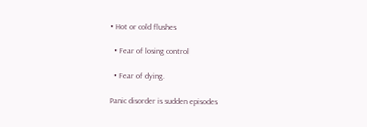• Hot or cold flushes

  • Fear of losing control

  • Fear of dying.

Panic disorder is sudden episodes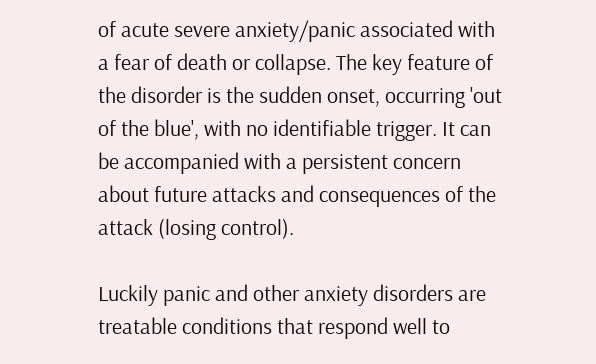of acute severe anxiety/panic associated with a fear of death or collapse. The key feature of the disorder is the sudden onset, occurring 'out of the blue', with no identifiable trigger. It can be accompanied with a persistent concern about future attacks and consequences of the attack (losing control).

Luckily panic and other anxiety disorders are treatable conditions that respond well to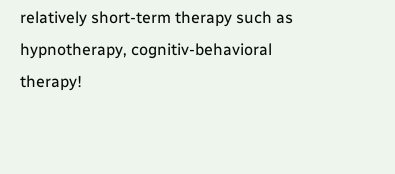relatively short-term therapy such as hypnotherapy, cognitiv-behavioral therapy!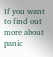If you want to find out more about panic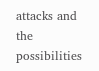attacks and the possibilities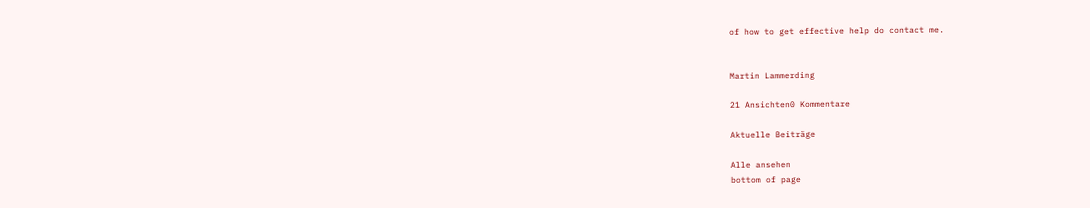of how to get effective help do contact me.


Martin Lammerding

21 Ansichten0 Kommentare

Aktuelle Beiträge

Alle ansehen
bottom of page